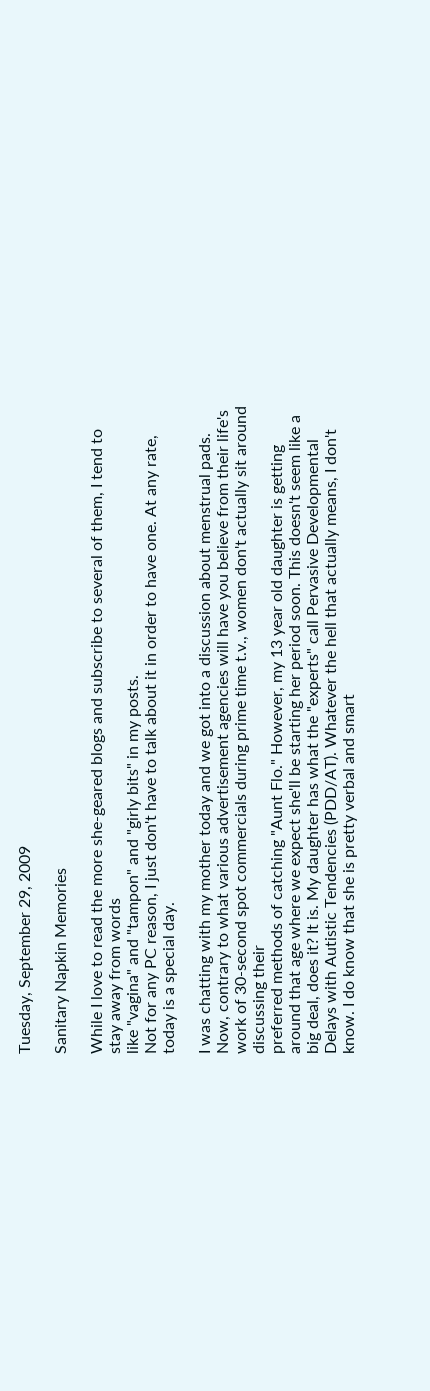Tuesday, September 29, 2009

Sanitary Napkin Memories

While I love to read the more she-geared blogs and subscribe to several of them, I tend to stay away from words
like "vagina" and "tampon" and "girly bits" in my posts.
Not for any PC reason, I just don't have to talk about it in order to have one. At any rate, today is a special day.

I was chatting with my mother today and we got into a discussion about menstrual pads. Now, contrary to what various advertisement agencies will have you believe from their life's work of 30-second spot commercials during prime time t.v., women don't actually sit around discussing their
preferred methods of catching "Aunt Flo." However, my 13 year old daughter is getting around that age where we expect she'll be starting her period soon. This doesn't seem like a
big deal, does it? It is. My daughter has what the "experts" call Pervasive Developmental Delays with Autistic Tendencies (PDD/AT). Whatever the hell that actually means, I don't know. I do know that she is pretty verbal and smart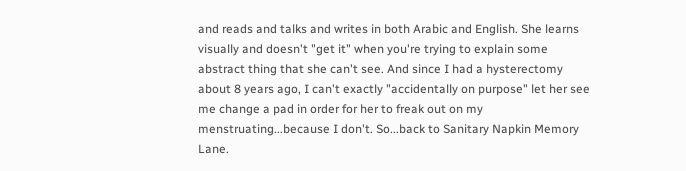and reads and talks and writes in both Arabic and English. She learns visually and doesn't "get it" when you're trying to explain some abstract thing that she can't see. And since I had a hysterectomy about 8 years ago, I can't exactly "accidentally on purpose" let her see me change a pad in order for her to freak out on my menstruating...because I don't. So...back to Sanitary Napkin Memory Lane.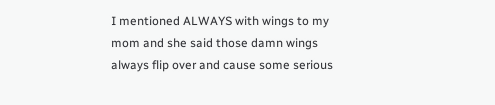I mentioned ALWAYS with wings to my mom and she said those damn wings always flip over and cause some serious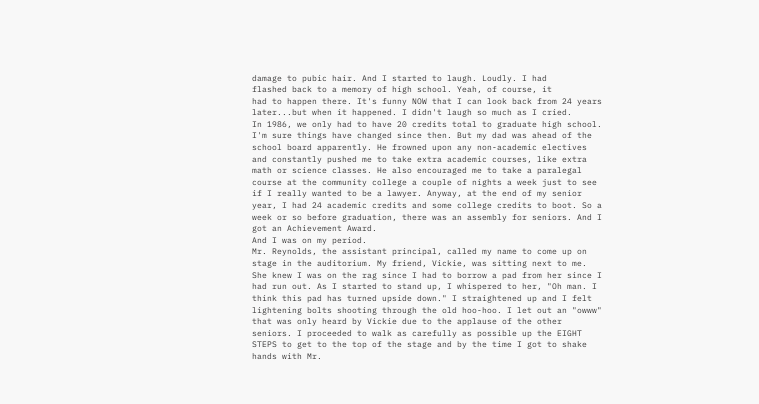damage to pubic hair. And I started to laugh. Loudly. I had
flashed back to a memory of high school. Yeah, of course, it
had to happen there. It's funny NOW that I can look back from 24 years later...but when it happened. I didn't laugh so much as I cried.
In 1986, we only had to have 20 credits total to graduate high school. I'm sure things have changed since then. But my dad was ahead of the school board apparently. He frowned upon any non-academic electives and constantly pushed me to take extra academic courses, like extra math or science classes. He also encouraged me to take a paralegal course at the community college a couple of nights a week just to see if I really wanted to be a lawyer. Anyway, at the end of my senior year, I had 24 academic credits and some college credits to boot. So a week or so before graduation, there was an assembly for seniors. And I got an Achievement Award.
And I was on my period.
Mr. Reynolds, the assistant principal, called my name to come up on stage in the auditorium. My friend, Vickie, was sitting next to me. She knew I was on the rag since I had to borrow a pad from her since I had run out. As I started to stand up, I whispered to her, "Oh man. I think this pad has turned upside down." I straightened up and I felt lightening bolts shooting through the old hoo-hoo. I let out an "owww"
that was only heard by Vickie due to the applause of the other seniors. I proceeded to walk as carefully as possible up the EIGHT STEPS to get to the top of the stage and by the time I got to shake hands with Mr.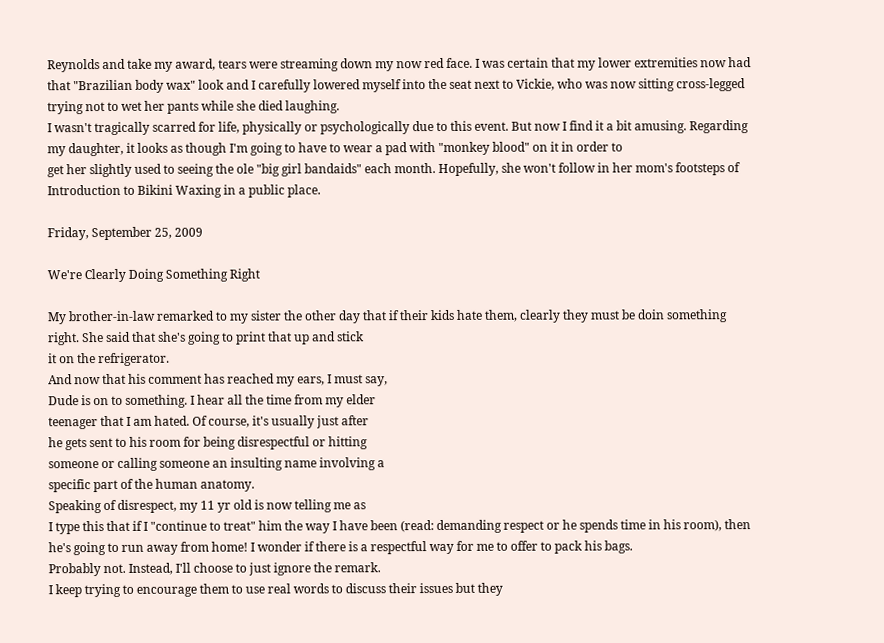Reynolds and take my award, tears were streaming down my now red face. I was certain that my lower extremities now had that "Brazilian body wax" look and I carefully lowered myself into the seat next to Vickie, who was now sitting cross-legged trying not to wet her pants while she died laughing.
I wasn't tragically scarred for life, physically or psychologically due to this event. But now I find it a bit amusing. Regarding my daughter, it looks as though I'm going to have to wear a pad with "monkey blood" on it in order to
get her slightly used to seeing the ole "big girl bandaids" each month. Hopefully, she won't follow in her mom's footsteps of Introduction to Bikini Waxing in a public place.

Friday, September 25, 2009

We're Clearly Doing Something Right

My brother-in-law remarked to my sister the other day that if their kids hate them, clearly they must be doin something
right. She said that she's going to print that up and stick
it on the refrigerator.
And now that his comment has reached my ears, I must say,
Dude is on to something. I hear all the time from my elder
teenager that I am hated. Of course, it's usually just after
he gets sent to his room for being disrespectful or hitting
someone or calling someone an insulting name involving a
specific part of the human anatomy.
Speaking of disrespect, my 11 yr old is now telling me as
I type this that if I "continue to treat" him the way I have been (read: demanding respect or he spends time in his room), then he's going to run away from home! I wonder if there is a respectful way for me to offer to pack his bags.
Probably not. Instead, I'll choose to just ignore the remark.
I keep trying to encourage them to use real words to discuss their issues but they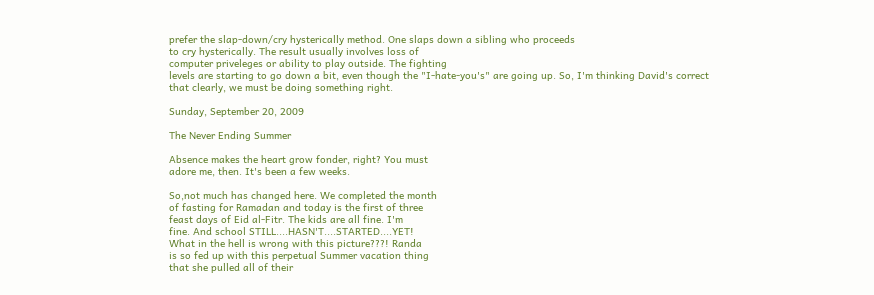prefer the slap-down/cry hysterically method. One slaps down a sibling who proceeds
to cry hysterically. The result usually involves loss of
computer priveleges or ability to play outside. The fighting
levels are starting to go down a bit, even though the "I-hate-you's" are going up. So, I'm thinking David's correct
that clearly, we must be doing something right.

Sunday, September 20, 2009

The Never Ending Summer

Absence makes the heart grow fonder, right? You must
adore me, then. It's been a few weeks.

So,not much has changed here. We completed the month
of fasting for Ramadan and today is the first of three
feast days of Eid al-Fitr. The kids are all fine. I'm
fine. And school STILL....HASN'T....STARTED....YET!
What in the hell is wrong with this picture???! Randa
is so fed up with this perpetual Summer vacation thing
that she pulled all of their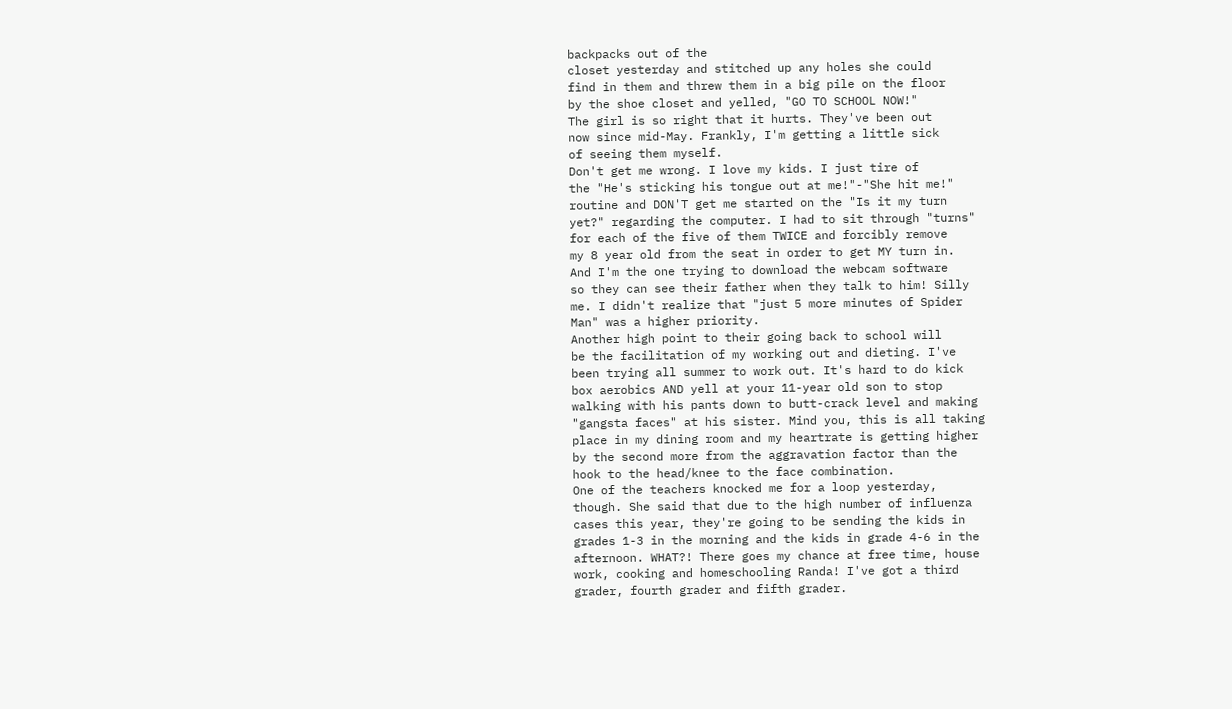backpacks out of the
closet yesterday and stitched up any holes she could
find in them and threw them in a big pile on the floor
by the shoe closet and yelled, "GO TO SCHOOL NOW!"
The girl is so right that it hurts. They've been out
now since mid-May. Frankly, I'm getting a little sick
of seeing them myself.
Don't get me wrong. I love my kids. I just tire of
the "He's sticking his tongue out at me!"-"She hit me!"
routine and DON'T get me started on the "Is it my turn
yet?" regarding the computer. I had to sit through "turns"
for each of the five of them TWICE and forcibly remove
my 8 year old from the seat in order to get MY turn in.
And I'm the one trying to download the webcam software
so they can see their father when they talk to him! Silly
me. I didn't realize that "just 5 more minutes of Spider
Man" was a higher priority.
Another high point to their going back to school will
be the facilitation of my working out and dieting. I've
been trying all summer to work out. It's hard to do kick
box aerobics AND yell at your 11-year old son to stop
walking with his pants down to butt-crack level and making
"gangsta faces" at his sister. Mind you, this is all taking
place in my dining room and my heartrate is getting higher
by the second more from the aggravation factor than the
hook to the head/knee to the face combination.
One of the teachers knocked me for a loop yesterday,
though. She said that due to the high number of influenza
cases this year, they're going to be sending the kids in
grades 1-3 in the morning and the kids in grade 4-6 in the
afternoon. WHAT?! There goes my chance at free time, house
work, cooking and homeschooling Randa! I've got a third
grader, fourth grader and fifth grader.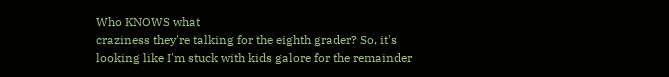Who KNOWS what
craziness they're talking for the eighth grader? So, it's
looking like I'm stuck with kids galore for the remainder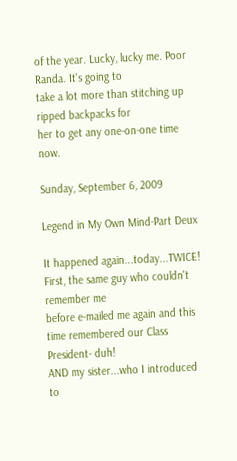of the year. Lucky, lucky me. Poor Randa. It's going to
take a lot more than stitching up ripped backpacks for
her to get any one-on-one time now.

Sunday, September 6, 2009

Legend in My Own Mind-Part Deux

It happened again...today...TWICE! First, the same guy who couldn't remember me
before e-mailed me again and this time remembered our Class President- duh!
AND my sister...who I introduced to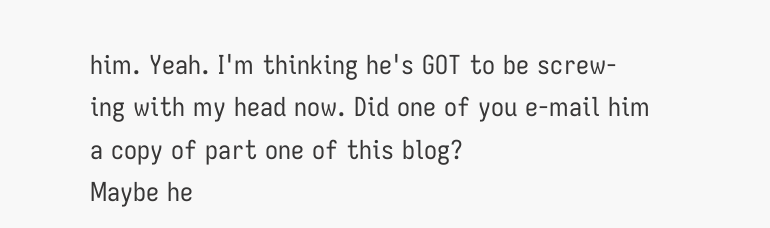him. Yeah. I'm thinking he's GOT to be screw-
ing with my head now. Did one of you e-mail him a copy of part one of this blog?
Maybe he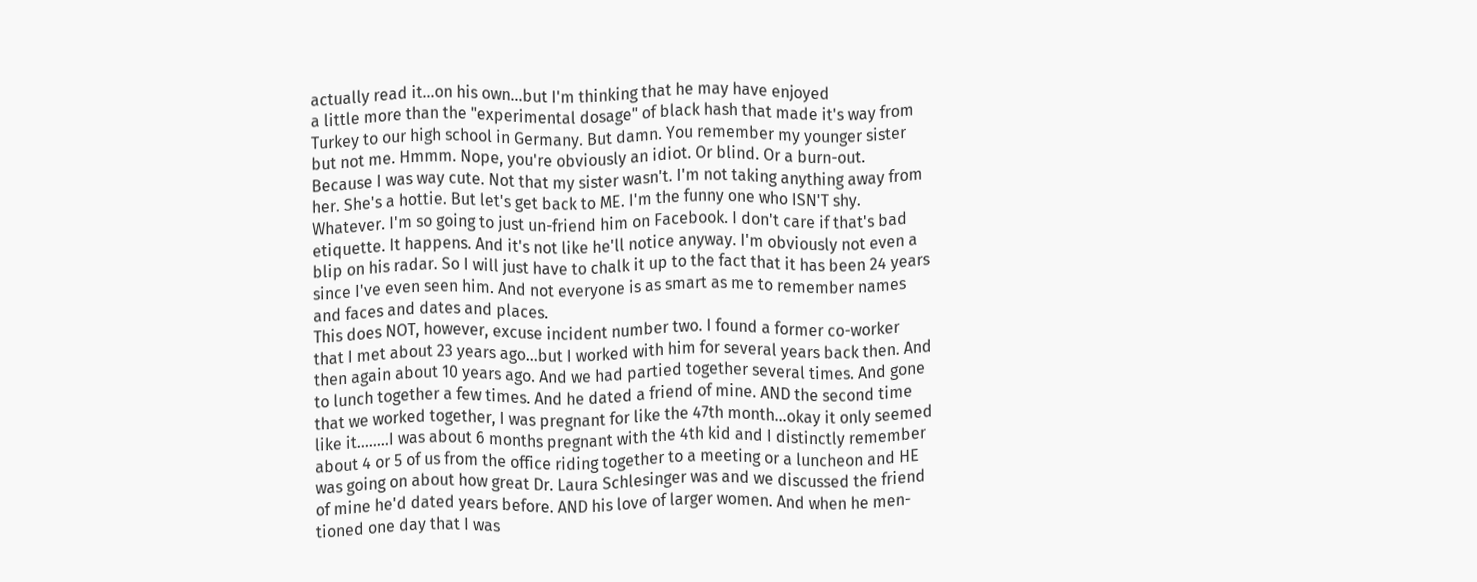actually read it...on his own...but I'm thinking that he may have enjoyed
a little more than the "experimental dosage" of black hash that made it's way from
Turkey to our high school in Germany. But damn. You remember my younger sister
but not me. Hmmm. Nope, you're obviously an idiot. Or blind. Or a burn-out.
Because I was way cute. Not that my sister wasn't. I'm not taking anything away from
her. She's a hottie. But let's get back to ME. I'm the funny one who ISN'T shy.
Whatever. I'm so going to just un-friend him on Facebook. I don't care if that's bad
etiquette. It happens. And it's not like he'll notice anyway. I'm obviously not even a
blip on his radar. So I will just have to chalk it up to the fact that it has been 24 years
since I've even seen him. And not everyone is as smart as me to remember names
and faces and dates and places.
This does NOT, however, excuse incident number two. I found a former co-worker
that I met about 23 years ago...but I worked with him for several years back then. And
then again about 10 years ago. And we had partied together several times. And gone
to lunch together a few times. And he dated a friend of mine. AND the second time
that we worked together, I was pregnant for like the 47th month...okay it only seemed
like it........I was about 6 months pregnant with the 4th kid and I distinctly remember
about 4 or 5 of us from the office riding together to a meeting or a luncheon and HE
was going on about how great Dr. Laura Schlesinger was and we discussed the friend
of mine he'd dated years before. AND his love of larger women. And when he men-
tioned one day that I was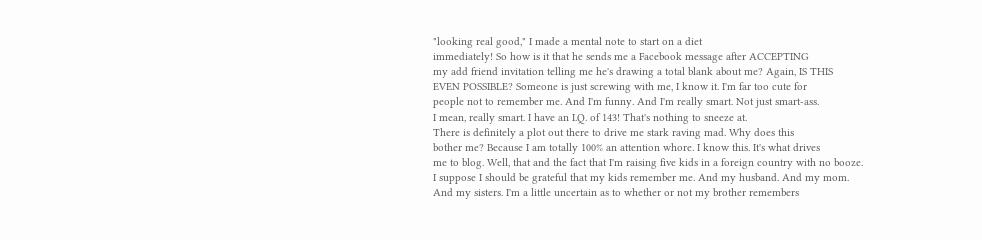"looking real good," I made a mental note to start on a diet
immediately! So how is it that he sends me a Facebook message after ACCEPTING
my add friend invitation telling me he's drawing a total blank about me? Again, IS THIS
EVEN POSSIBLE? Someone is just screwing with me, I know it. I'm far too cute for
people not to remember me. And I'm funny. And I'm really smart. Not just smart-ass.
I mean, really smart. I have an I.Q. of 143! That's nothing to sneeze at.
There is definitely a plot out there to drive me stark raving mad. Why does this
bother me? Because I am totally 100% an attention whore. I know this. It's what drives
me to blog. Well, that and the fact that I'm raising five kids in a foreign country with no booze.
I suppose I should be grateful that my kids remember me. And my husband. And my mom.
And my sisters. I'm a little uncertain as to whether or not my brother remembers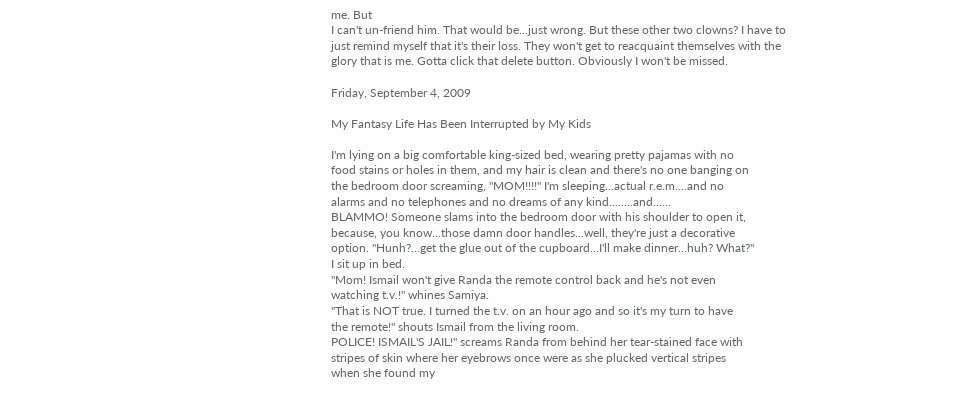me. But
I can't un-friend him. That would be...just wrong. But these other two clowns? I have to
just remind myself that it's their loss. They won't get to reacquaint themselves with the
glory that is me. Gotta click that delete button. Obviously I won't be missed.

Friday, September 4, 2009

My Fantasy Life Has Been Interrupted by My Kids

I'm lying on a big comfortable king-sized bed, wearing pretty pajamas with no
food stains or holes in them, and my hair is clean and there's no one banging on
the bedroom door screaming, "MOM!!!!" I'm sleeping...actual r.e.m....and no
alarms and no telephones and no dreams of any kind........and......
BLAMMO! Someone slams into the bedroom door with his shoulder to open it,
because, you know...those damn door handles...well, they're just a decorative
option. "Hunh?...get the glue out of the cupboard...I'll make dinner...huh? What?"
I sit up in bed.
"Mom! Ismail won't give Randa the remote control back and he's not even
watching t.v.!" whines Samiya.
"That is NOT true. I turned the t.v. on an hour ago and so it's my turn to have
the remote!" shouts Ismail from the living room.
POLICE! ISMAIL'S JAIL!" screams Randa from behind her tear-stained face with
stripes of skin where her eyebrows once were as she plucked vertical stripes
when she found my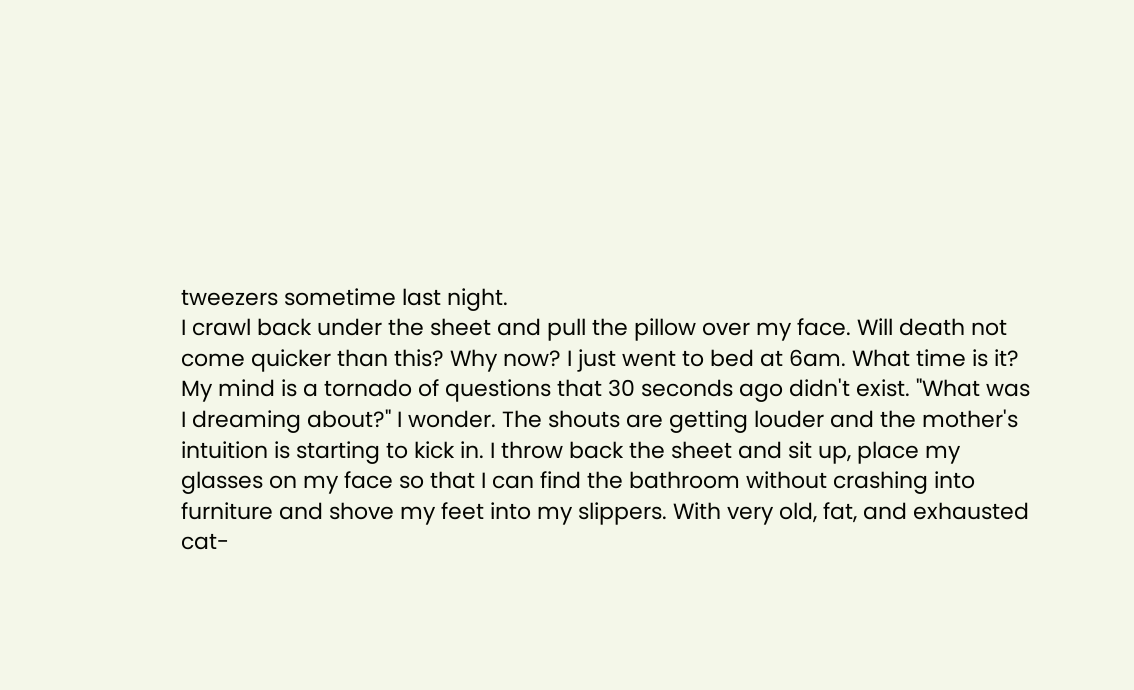tweezers sometime last night.
I crawl back under the sheet and pull the pillow over my face. Will death not
come quicker than this? Why now? I just went to bed at 6am. What time is it?
My mind is a tornado of questions that 30 seconds ago didn't exist. "What was
I dreaming about?" I wonder. The shouts are getting louder and the mother's
intuition is starting to kick in. I throw back the sheet and sit up, place my
glasses on my face so that I can find the bathroom without crashing into
furniture and shove my feet into my slippers. With very old, fat, and exhausted
cat-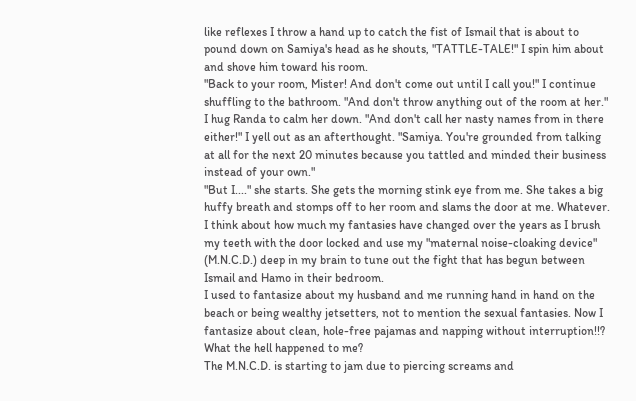like reflexes I throw a hand up to catch the fist of Ismail that is about to
pound down on Samiya's head as he shouts, "TATTLE-TALE!" I spin him about
and shove him toward his room.
"Back to your room, Mister! And don't come out until I call you!" I continue
shuffling to the bathroom. "And don't throw anything out of the room at her."
I hug Randa to calm her down. "And don't call her nasty names from in there
either!" I yell out as an afterthought. "Samiya. You're grounded from talking
at all for the next 20 minutes because you tattled and minded their business
instead of your own."
"But I...." she starts. She gets the morning stink eye from me. She takes a big
huffy breath and stomps off to her room and slams the door at me. Whatever.
I think about how much my fantasies have changed over the years as I brush
my teeth with the door locked and use my "maternal noise-cloaking device"
(M.N.C.D.) deep in my brain to tune out the fight that has begun between
Ismail and Hamo in their bedroom.
I used to fantasize about my husband and me running hand in hand on the
beach or being wealthy jetsetters, not to mention the sexual fantasies. Now I
fantasize about clean, hole-free pajamas and napping without interruption!!?
What the hell happened to me?
The M.N.C.D. is starting to jam due to piercing screams and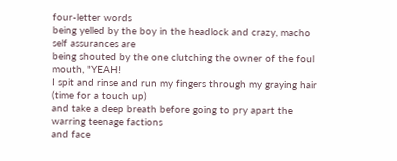four-letter words
being yelled by the boy in the headlock and crazy, macho self assurances are
being shouted by the one clutching the owner of the foul mouth, "YEAH!
I spit and rinse and run my fingers through my graying hair (time for a touch up)
and take a deep breath before going to pry apart the warring teenage factions
and face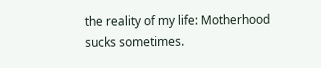the reality of my life: Motherhood sucks sometimes.